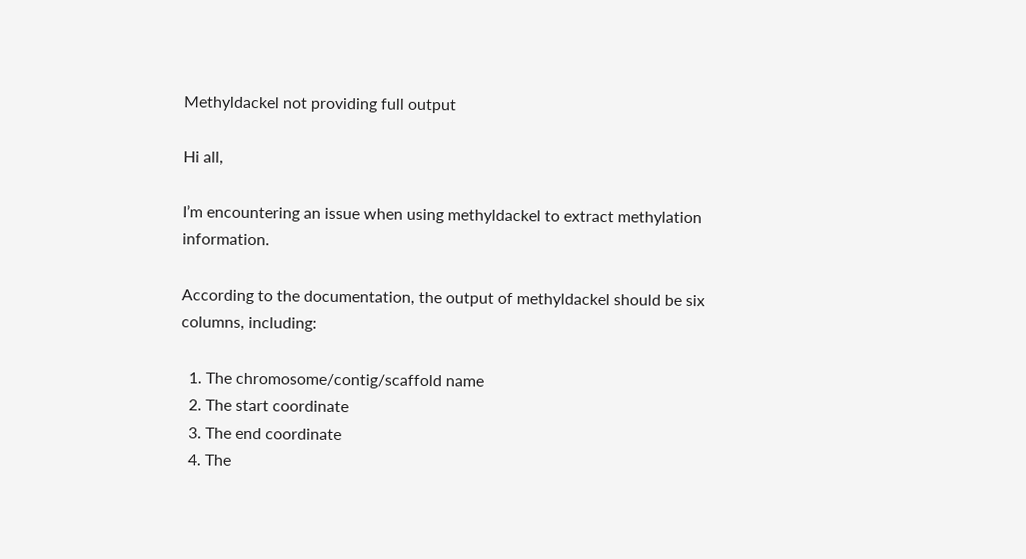Methyldackel not providing full output

Hi all,

I’m encountering an issue when using methyldackel to extract methylation information.

According to the documentation, the output of methyldackel should be six columns, including:

  1. The chromosome/contig/scaffold name
  2. The start coordinate
  3. The end coordinate
  4. The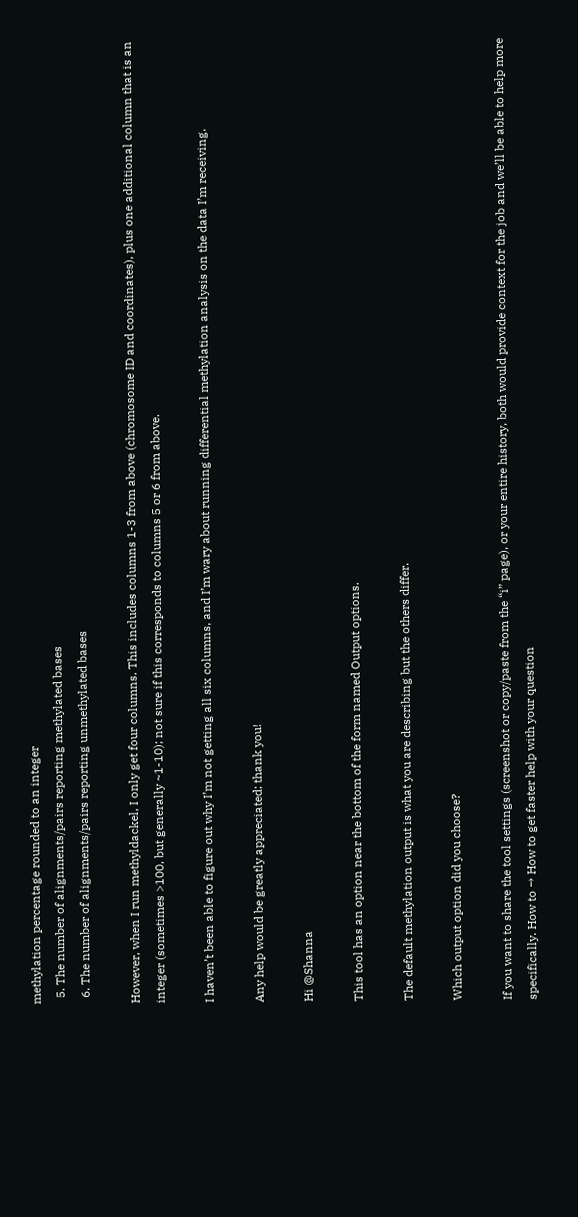methylation percentage rounded to an integer
  5. The number of alignments/pairs reporting methylated bases
  6. The number of alignments/pairs reporting unmethylated bases

However, when I run methyldackel, I only get four columns. This includes columns 1-3 from above (chromosome ID and coordinates), plus one additional column that is an integer (sometimes >100, but generally ~1-10); not sure if this corresponds to columns 5 or 6 from above.

I haven’t been able to figure out why I’m not getting all six columns, and I’m wary about running differential methylation analysis on the data I’m receiving.

Any help would be greatly appreciated; thank you!

Hi @Shanna

This tool has an option near the bottom of the form named Output options.

The default methylation output is what you are describing but the others differ.

Which output option did you choose?

If you want to share the tool settings (screenshot or copy/paste from the “i” page), or your entire history, both would provide context for the job and we’ll be able to help more specifically. How to → How to get faster help with your question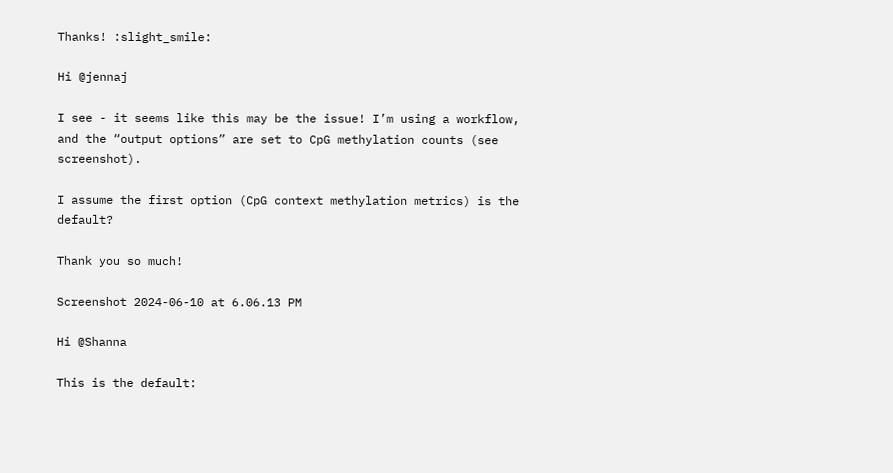Thanks! :slight_smile:

Hi @jennaj

I see - it seems like this may be the issue! I’m using a workflow, and the “output options” are set to CpG methylation counts (see screenshot).

I assume the first option (CpG context methylation metrics) is the default?

Thank you so much!

Screenshot 2024-06-10 at 6.06.13 PM

Hi @Shanna

This is the default: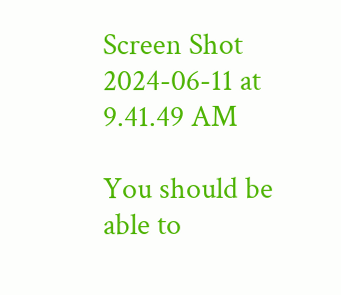Screen Shot 2024-06-11 at 9.41.49 AM

You should be able to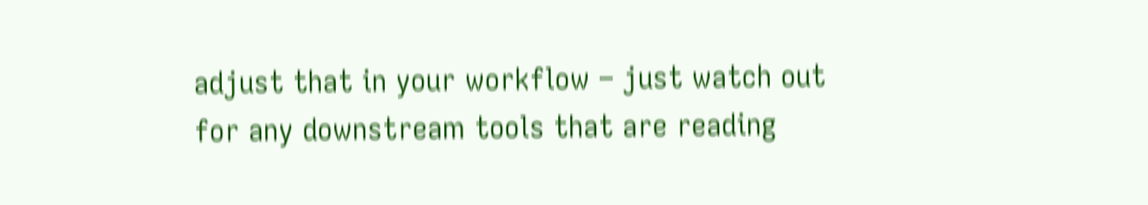adjust that in your workflow – just watch out for any downstream tools that are reading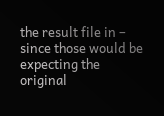the result file in – since those would be expecting the original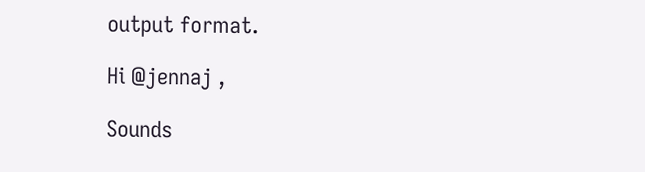output format.

Hi @jennaj ,

Sounds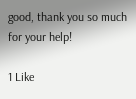good, thank you so much for your help!

1 Like